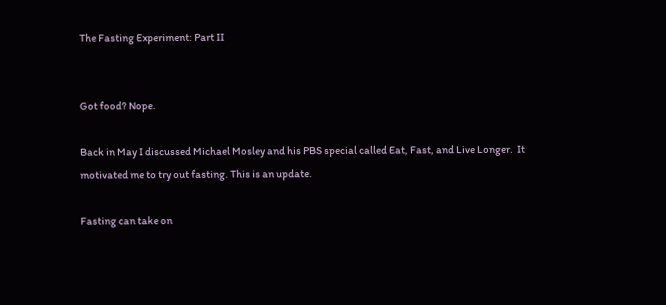The Fasting Experiment: Part II


Got food? Nope.

Back in May I discussed Michael Mosley and his PBS special called Eat, Fast, and Live Longer.  It motivated me to try out fasting. This is an update.

Fasting can take on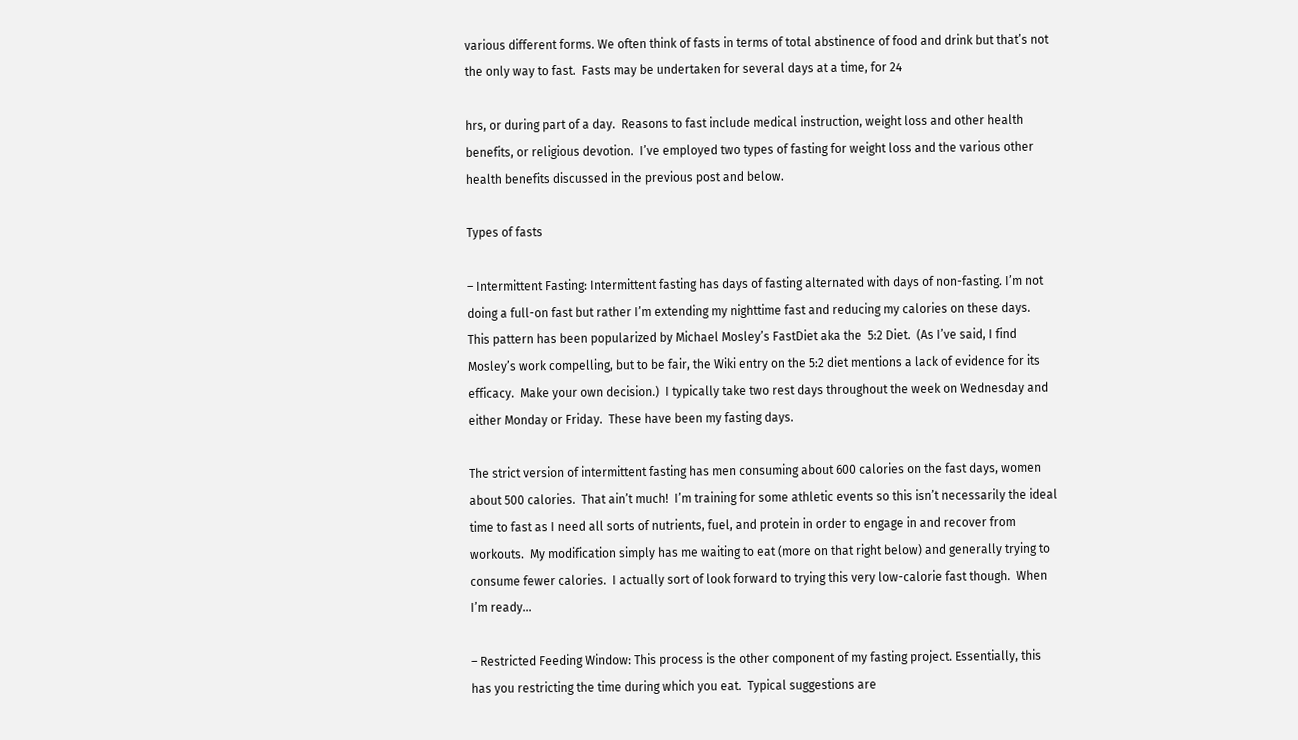various different forms. We often think of fasts in terms of total abstinence of food and drink but that’s not the only way to fast.  Fasts may be undertaken for several days at a time, for 24

hrs, or during part of a day.  Reasons to fast include medical instruction, weight loss and other health benefits, or religious devotion.  I’ve employed two types of fasting for weight loss and the various other health benefits discussed in the previous post and below.

Types of fasts

– Intermittent Fasting: Intermittent fasting has days of fasting alternated with days of non-fasting. I’m not doing a full-on fast but rather I’m extending my nighttime fast and reducing my calories on these days.  This pattern has been popularized by Michael Mosley’s FastDiet aka the  5:2 Diet.  (As I’ve said, I find Mosley’s work compelling, but to be fair, the Wiki entry on the 5:2 diet mentions a lack of evidence for its efficacy.  Make your own decision.)  I typically take two rest days throughout the week on Wednesday and either Monday or Friday.  These have been my fasting days.

The strict version of intermittent fasting has men consuming about 600 calories on the fast days, women about 500 calories.  That ain’t much!  I’m training for some athletic events so this isn’t necessarily the ideal time to fast as I need all sorts of nutrients, fuel, and protein in order to engage in and recover from workouts.  My modification simply has me waiting to eat (more on that right below) and generally trying to consume fewer calories.  I actually sort of look forward to trying this very low-calorie fast though.  When I’m ready…

– Restricted Feeding Window: This process is the other component of my fasting project. Essentially, this has you restricting the time during which you eat.  Typical suggestions are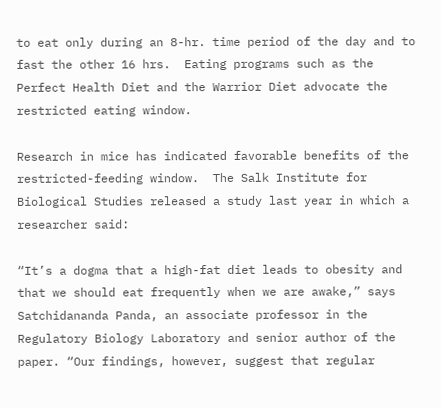to eat only during an 8-hr. time period of the day and to fast the other 16 hrs.  Eating programs such as the Perfect Health Diet and the Warrior Diet advocate the restricted eating window.

Research in mice has indicated favorable benefits of the restricted-feeding window.  The Salk Institute for Biological Studies released a study last year in which a researcher said:

“It’s a dogma that a high-fat diet leads to obesity and that we should eat frequently when we are awake,” says Satchidananda Panda, an associate professor in the Regulatory Biology Laboratory and senior author of the paper. “Our findings, however, suggest that regular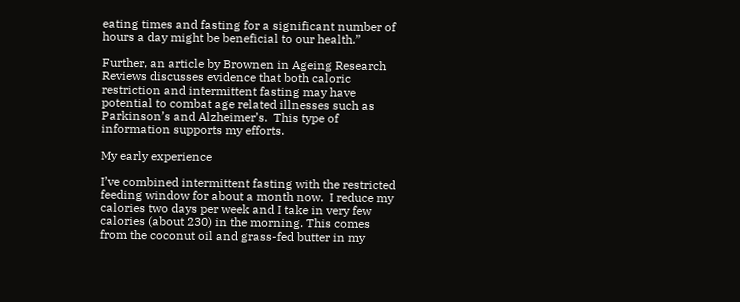eating times and fasting for a significant number of hours a day might be beneficial to our health.”

Further, an article by Brownen in Ageing Research Reviews discusses evidence that both caloric restriction and intermittent fasting may have potential to combat age related illnesses such as Parkinson’s and Alzheimer’s.  This type of information supports my efforts.

My early experience

I’ve combined intermittent fasting with the restricted feeding window for about a month now.  I reduce my calories two days per week and I take in very few calories (about 230) in the morning. This comes from the coconut oil and grass-fed butter in my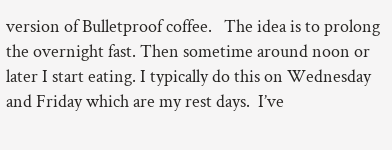version of Bulletproof coffee.   The idea is to prolong the overnight fast. Then sometime around noon or later I start eating. I typically do this on Wednesday and Friday which are my rest days.  I’ve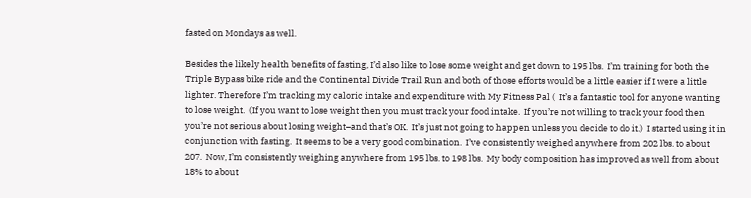fasted on Mondays as well.

Besides the likely health benefits of fasting, I’d also like to lose some weight and get down to 195 lbs.  I’m training for both the Triple Bypass bike ride and the Continental Divide Trail Run and both of those efforts would be a little easier if I were a little lighter. Therefore I’m tracking my caloric intake and expenditure with My Fitness Pal (  It’s a fantastic tool for anyone wanting to lose weight.  (If you want to lose weight then you must track your food intake.  If you’re not willing to track your food then you’re not serious about losing weight–and that’s OK.  It’s just not going to happen unless you decide to do it.)  I started using it in conjunction with fasting.  It seems to be a very good combination.  I’ve consistently weighed anywhere from 202 lbs. to about 207.  Now, I’m consistently weighing anywhere from 195 lbs. to 198 lbs.  My body composition has improved as well from about 18% to about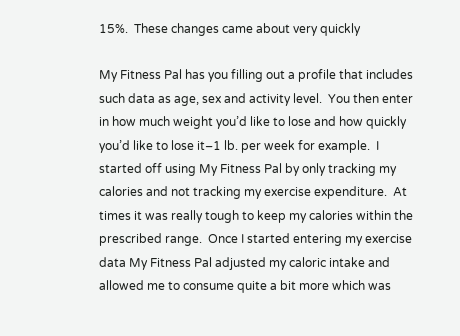15%.  These changes came about very quickly

My Fitness Pal has you filling out a profile that includes such data as age, sex and activity level.  You then enter in how much weight you’d like to lose and how quickly you’d like to lose it–1 lb. per week for example.  I started off using My Fitness Pal by only tracking my calories and not tracking my exercise expenditure.  At times it was really tough to keep my calories within the prescribed range.  Once I started entering my exercise data My Fitness Pal adjusted my caloric intake and allowed me to consume quite a bit more which was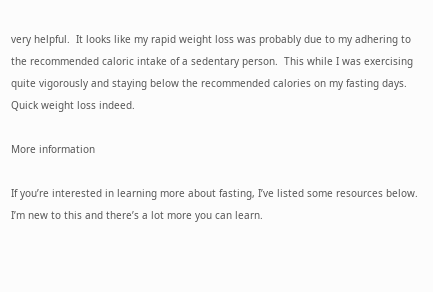very helpful.  It looks like my rapid weight loss was probably due to my adhering to the recommended caloric intake of a sedentary person.  This while I was exercising quite vigorously and staying below the recommended calories on my fasting days.  Quick weight loss indeed.

More information

If you’re interested in learning more about fasting, I’ve listed some resources below.  I’m new to this and there’s a lot more you can learn.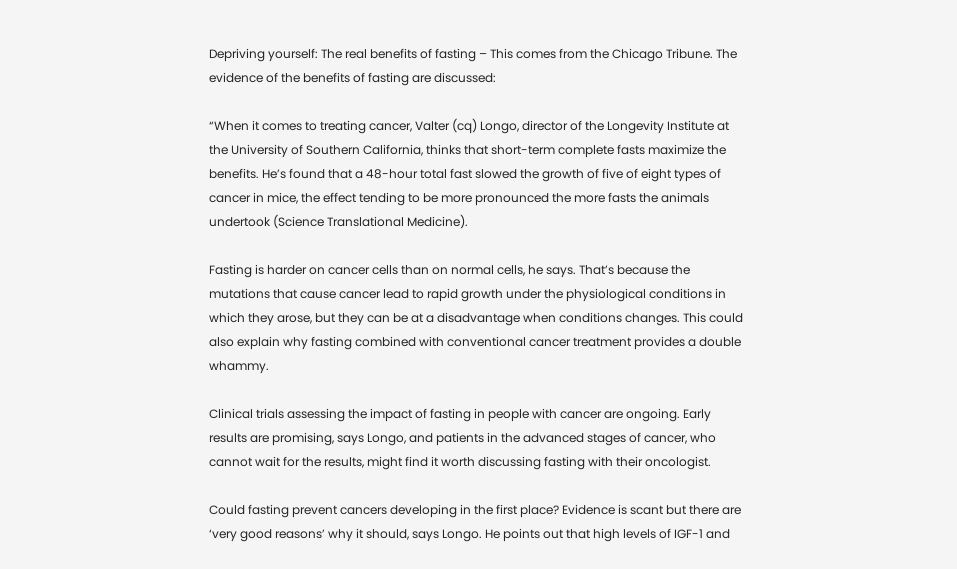Depriving yourself: The real benefits of fasting – This comes from the Chicago Tribune. The evidence of the benefits of fasting are discussed:

“When it comes to treating cancer, Valter (cq) Longo, director of the Longevity Institute at the University of Southern California, thinks that short-term complete fasts maximize the benefits. He’s found that a 48-hour total fast slowed the growth of five of eight types of cancer in mice, the effect tending to be more pronounced the more fasts the animals undertook (Science Translational Medicine).

Fasting is harder on cancer cells than on normal cells, he says. That’s because the mutations that cause cancer lead to rapid growth under the physiological conditions in which they arose, but they can be at a disadvantage when conditions changes. This could also explain why fasting combined with conventional cancer treatment provides a double whammy.

Clinical trials assessing the impact of fasting in people with cancer are ongoing. Early results are promising, says Longo, and patients in the advanced stages of cancer, who cannot wait for the results, might find it worth discussing fasting with their oncologist.

Could fasting prevent cancers developing in the first place? Evidence is scant but there are ‘very good reasons’ why it should, says Longo. He points out that high levels of IGF-1 and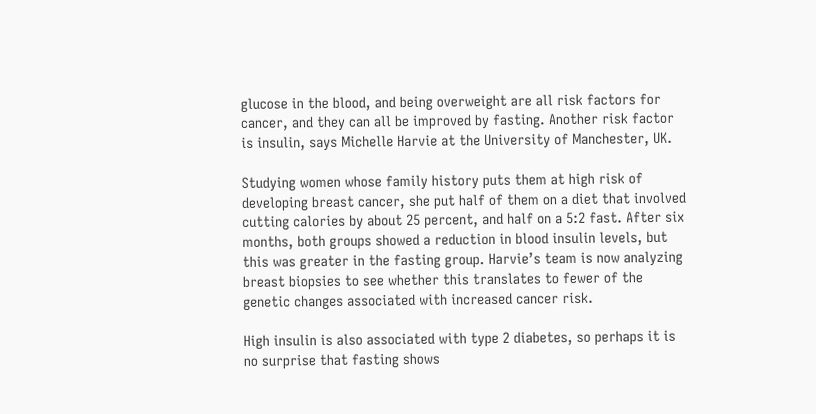glucose in the blood, and being overweight are all risk factors for cancer, and they can all be improved by fasting. Another risk factor is insulin, says Michelle Harvie at the University of Manchester, UK.

Studying women whose family history puts them at high risk of developing breast cancer, she put half of them on a diet that involved cutting calories by about 25 percent, and half on a 5:2 fast. After six months, both groups showed a reduction in blood insulin levels, but this was greater in the fasting group. Harvie’s team is now analyzing breast biopsies to see whether this translates to fewer of the genetic changes associated with increased cancer risk.

High insulin is also associated with type 2 diabetes, so perhaps it is no surprise that fasting shows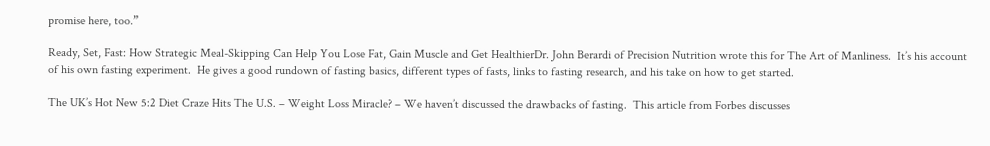promise here, too.”

Ready, Set, Fast: How Strategic Meal-Skipping Can Help You Lose Fat, Gain Muscle and Get HealthierDr. John Berardi of Precision Nutrition wrote this for The Art of Manliness.  It’s his account of his own fasting experiment.  He gives a good rundown of fasting basics, different types of fasts, links to fasting research, and his take on how to get started.

The UK’s Hot New 5:2 Diet Craze Hits The U.S. – Weight Loss Miracle? – We haven’t discussed the drawbacks of fasting.  This article from Forbes discusses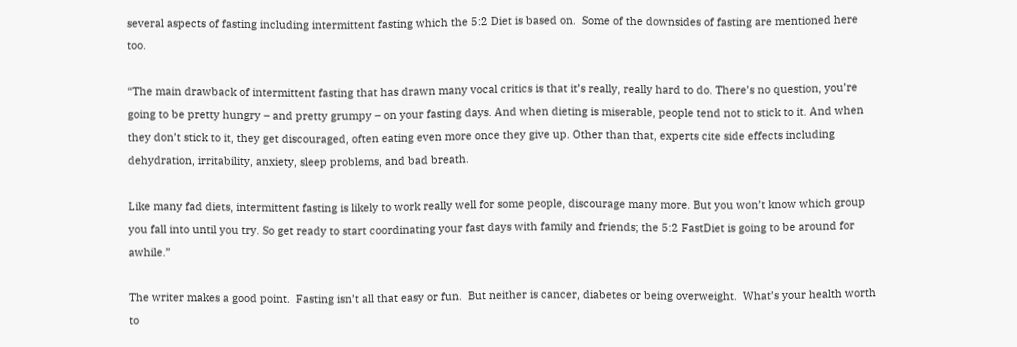several aspects of fasting including intermittent fasting which the 5:2 Diet is based on.  Some of the downsides of fasting are mentioned here too.

“The main drawback of intermittent fasting that has drawn many vocal critics is that it’s really, really hard to do. There’s no question, you’re going to be pretty hungry – and pretty grumpy – on your fasting days. And when dieting is miserable, people tend not to stick to it. And when they don’t stick to it, they get discouraged, often eating even more once they give up. Other than that, experts cite side effects including dehydration, irritability, anxiety, sleep problems, and bad breath.

Like many fad diets, intermittent fasting is likely to work really well for some people, discourage many more. But you won’t know which group you fall into until you try. So get ready to start coordinating your fast days with family and friends; the 5:2 FastDiet is going to be around for awhile.”

The writer makes a good point.  Fasting isn’t all that easy or fun.  But neither is cancer, diabetes or being overweight.  What’s your health worth to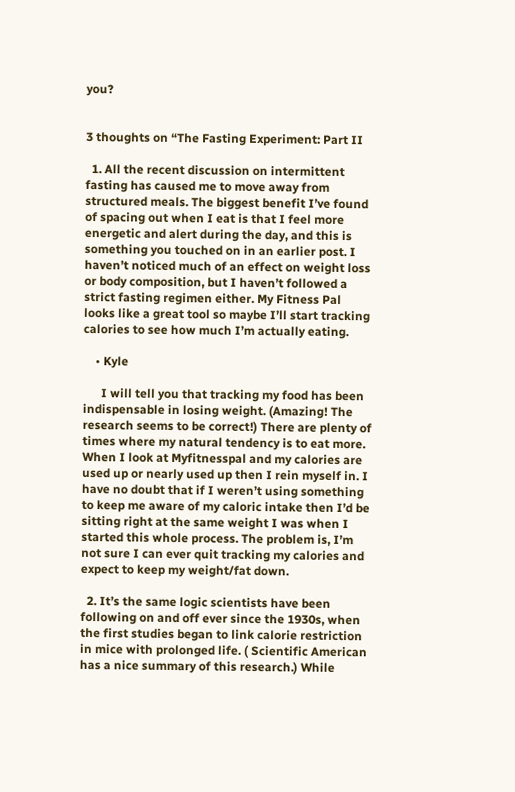you?


3 thoughts on “The Fasting Experiment: Part II

  1. All the recent discussion on intermittent fasting has caused me to move away from structured meals. The biggest benefit I’ve found of spacing out when I eat is that I feel more energetic and alert during the day, and this is something you touched on in an earlier post. I haven’t noticed much of an effect on weight loss or body composition, but I haven’t followed a strict fasting regimen either. My Fitness Pal looks like a great tool so maybe I’ll start tracking calories to see how much I’m actually eating.

    • Kyle

      I will tell you that tracking my food has been indispensable in losing weight. (Amazing! The research seems to be correct!) There are plenty of times where my natural tendency is to eat more. When I look at Myfitnesspal and my calories are used up or nearly used up then I rein myself in. I have no doubt that if I weren’t using something to keep me aware of my caloric intake then I’d be sitting right at the same weight I was when I started this whole process. The problem is, I’m not sure I can ever quit tracking my calories and expect to keep my weight/fat down.

  2. It’s the same logic scientists have been following on and off ever since the 1930s, when the first studies began to link calorie restriction in mice with prolonged life. ( Scientific American has a nice summary of this research.) While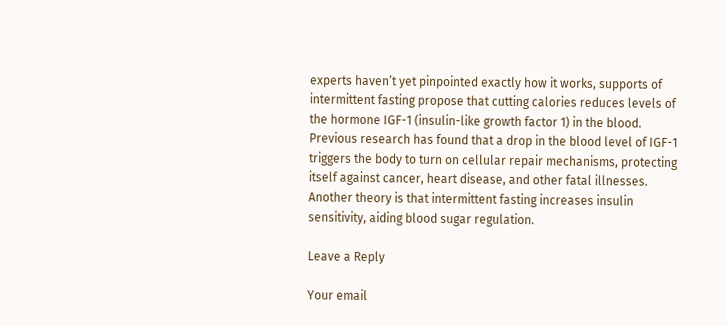experts haven’t yet pinpointed exactly how it works, supports of intermittent fasting propose that cutting calories reduces levels of the hormone IGF-1 (insulin-like growth factor 1) in the blood. Previous research has found that a drop in the blood level of IGF-1 triggers the body to turn on cellular repair mechanisms, protecting itself against cancer, heart disease, and other fatal illnesses. Another theory is that intermittent fasting increases insulin sensitivity, aiding blood sugar regulation.

Leave a Reply

Your email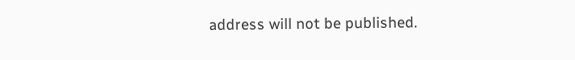address will not be published.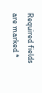Required fields are marked *